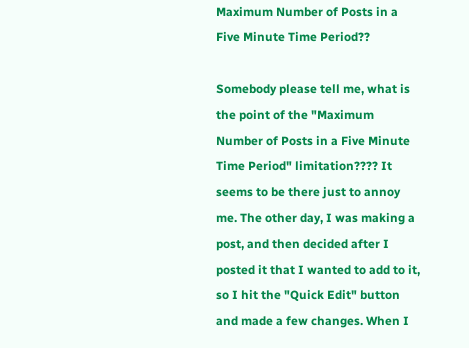Maximum Number of Posts in a Five Minute Time Period??

Somebody please tell me, what is the point of the "Maximum Number of Posts in a Five Minute Time Period" limitation???? It seems to be there just to annoy me. The other day, I was making a post, and then decided after I posted it that I wanted to add to it, so I hit the "Quick Edit" button and made a few changes. When I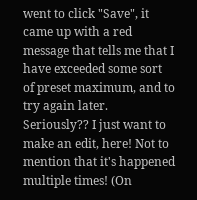went to click "Save", it came up with a red message that tells me that I have exceeded some sort of preset maximum, and to try again later. Seriously?? I just want to make an edit, here! Not to mention that it's happened multiple times! (On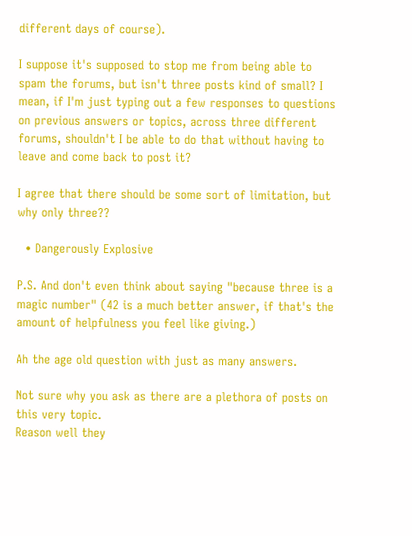different days of course).

I suppose it's supposed to stop me from being able to spam the forums, but isn't three posts kind of small? I mean, if I'm just typing out a few responses to questions on previous answers or topics, across three different forums, shouldn't I be able to do that without having to leave and come back to post it?

I agree that there should be some sort of limitation, but why only three??

  • Dangerously Explosive

P.S. And don't even think about saying "because three is a magic number" (42 is a much better answer, if that's the amount of helpfulness you feel like giving.)

Ah the age old question with just as many answers.

Not sure why you ask as there are a plethora of posts on this very topic.
Reason well they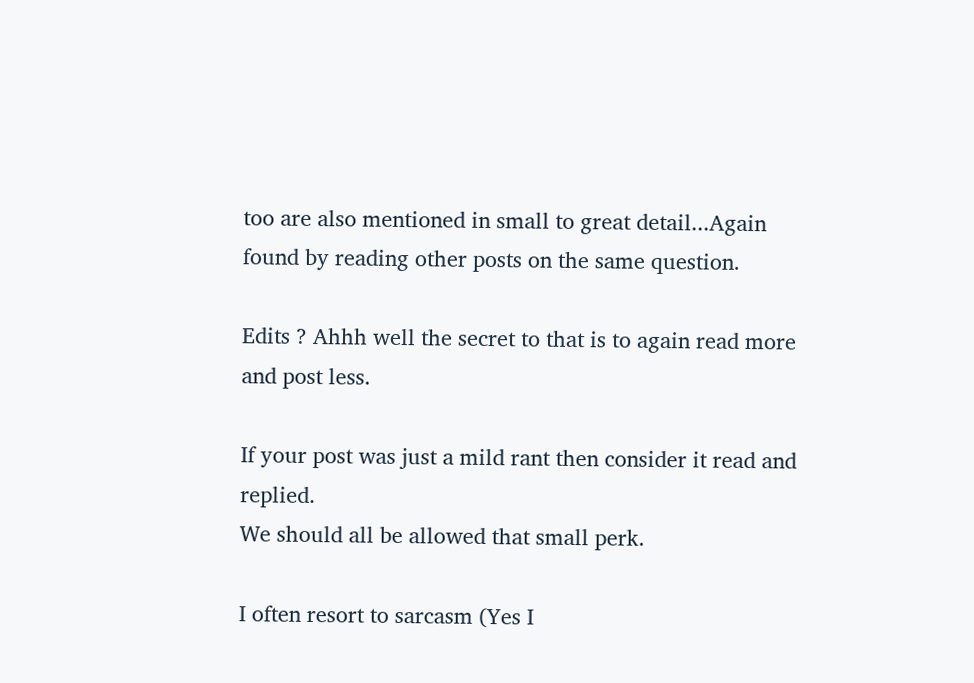too are also mentioned in small to great detail...Again found by reading other posts on the same question.

Edits ? Ahhh well the secret to that is to again read more and post less.

If your post was just a mild rant then consider it read and replied.
We should all be allowed that small perk.

I often resort to sarcasm (Yes I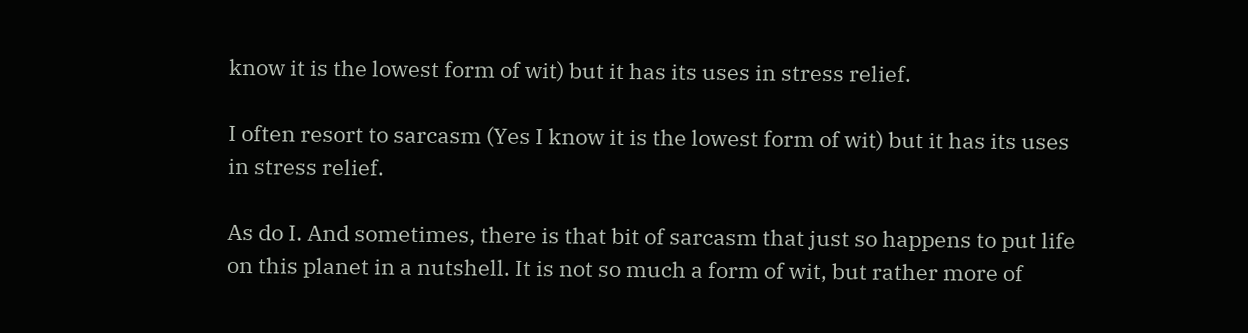know it is the lowest form of wit) but it has its uses in stress relief.

I often resort to sarcasm (Yes I know it is the lowest form of wit) but it has its uses in stress relief.

As do I. And sometimes, there is that bit of sarcasm that just so happens to put life on this planet in a nutshell. It is not so much a form of wit, but rather more of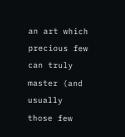an art which precious few can truly master (and usually those few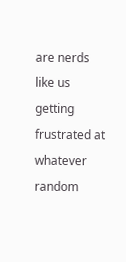are nerds like us getting frustrated at whatever random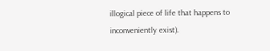illogical piece of life that happens to inconveniently exist).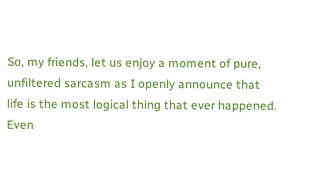So, my friends, let us enjoy a moment of pure, unfiltered sarcasm as I openly announce that life is the most logical thing that ever happened. Even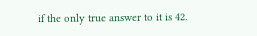if the only true answer to it is 42.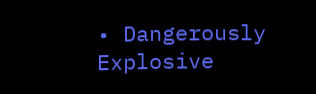• Dangerously Explosive